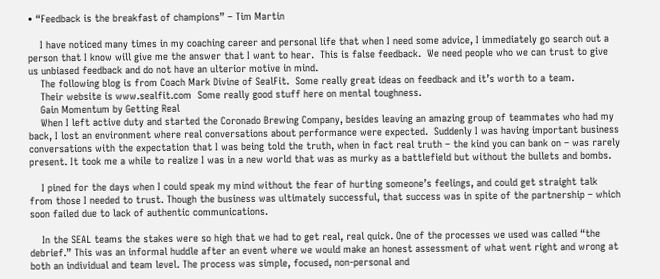• “Feedback is the breakfast of champions” – Tim Martin

    I have noticed many times in my coaching career and personal life that when I need some advice, I immediately go search out a person that I know will give me the answer that I want to hear.  This is false feedback.  We need people who we can trust to give us unbiased feedback and do not have an ulterior motive in mind.
    The following blog is from Coach Mark Divine of SealFit.  Some really great ideas on feedback and it’s worth to a team.
    Their website is www.sealfit.com  Some really good stuff here on mental toughness.
    Gain Momentum by Getting Real
    When I left active duty and started the Coronado Brewing Company, besides leaving an amazing group of teammates who had my back, I lost an environment where real conversations about performance were expected.  Suddenly I was having important business conversations with the expectation that I was being told the truth, when in fact real truth – the kind you can bank on – was rarely present. It took me a while to realize I was in a new world that was as murky as a battlefield but without the bullets and bombs.

    I pined for the days when I could speak my mind without the fear of hurting someone’s feelings, and could get straight talk from those I needed to trust. Though the business was ultimately successful, that success was in spite of the partnership – which soon failed due to lack of authentic communications.

    In the SEAL teams the stakes were so high that we had to get real, real quick. One of the processes we used was called “the debrief.” This was an informal huddle after an event where we would make an honest assessment of what went right and wrong at both an individual and team level. The process was simple, focused, non-personal and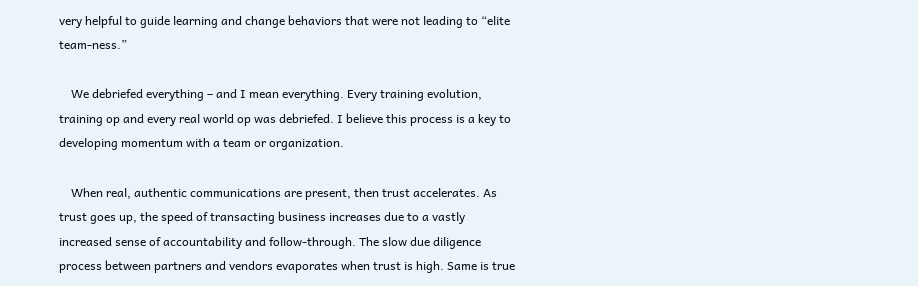very helpful to guide learning and change behaviors that were not leading to “elite team-ness.”

    We debriefed everything – and I mean everything. Every training evolution, training op and every real world op was debriefed. I believe this process is a key to developing momentum with a team or organization.

    When real, authentic communications are present, then trust accelerates. As trust goes up, the speed of transacting business increases due to a vastly increased sense of accountability and follow-through. The slow due diligence process between partners and vendors evaporates when trust is high. Same is true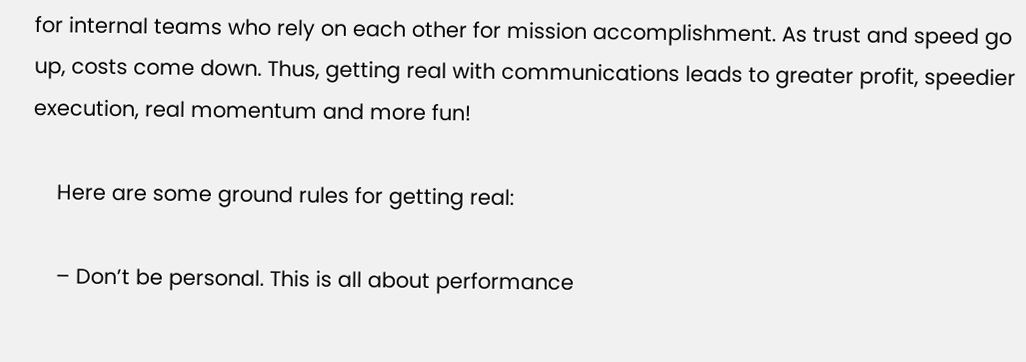for internal teams who rely on each other for mission accomplishment. As trust and speed go up, costs come down. Thus, getting real with communications leads to greater profit, speedier execution, real momentum and more fun!

    Here are some ground rules for getting real:

    – Don’t be personal. This is all about performance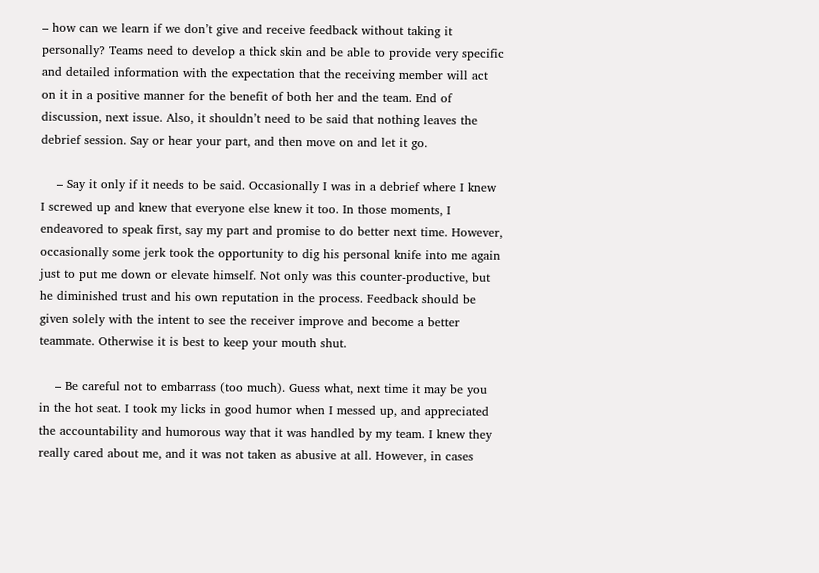– how can we learn if we don’t give and receive feedback without taking it personally? Teams need to develop a thick skin and be able to provide very specific and detailed information with the expectation that the receiving member will act on it in a positive manner for the benefit of both her and the team. End of discussion, next issue. Also, it shouldn’t need to be said that nothing leaves the debrief session. Say or hear your part, and then move on and let it go.

    – Say it only if it needs to be said. Occasionally I was in a debrief where I knew I screwed up and knew that everyone else knew it too. In those moments, I endeavored to speak first, say my part and promise to do better next time. However, occasionally some jerk took the opportunity to dig his personal knife into me again just to put me down or elevate himself. Not only was this counter-productive, but he diminished trust and his own reputation in the process. Feedback should be given solely with the intent to see the receiver improve and become a better teammate. Otherwise it is best to keep your mouth shut.

    – Be careful not to embarrass (too much). Guess what, next time it may be you in the hot seat. I took my licks in good humor when I messed up, and appreciated the accountability and humorous way that it was handled by my team. I knew they really cared about me, and it was not taken as abusive at all. However, in cases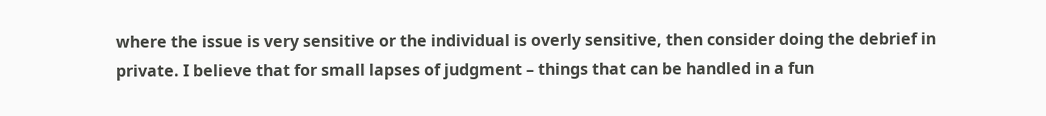where the issue is very sensitive or the individual is overly sensitive, then consider doing the debrief in private. I believe that for small lapses of judgment – things that can be handled in a fun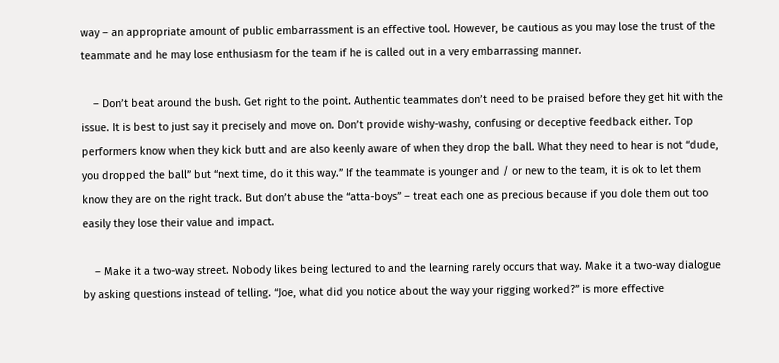way – an appropriate amount of public embarrassment is an effective tool. However, be cautious as you may lose the trust of the teammate and he may lose enthusiasm for the team if he is called out in a very embarrassing manner.

    – Don’t beat around the bush. Get right to the point. Authentic teammates don’t need to be praised before they get hit with the issue. It is best to just say it precisely and move on. Don’t provide wishy-washy, confusing or deceptive feedback either. Top performers know when they kick butt and are also keenly aware of when they drop the ball. What they need to hear is not “dude, you dropped the ball” but “next time, do it this way.” If the teammate is younger and / or new to the team, it is ok to let them know they are on the right track. But don’t abuse the “atta-boys” – treat each one as precious because if you dole them out too easily they lose their value and impact.

    – Make it a two-way street. Nobody likes being lectured to and the learning rarely occurs that way. Make it a two-way dialogue by asking questions instead of telling. “Joe, what did you notice about the way your rigging worked?” is more effective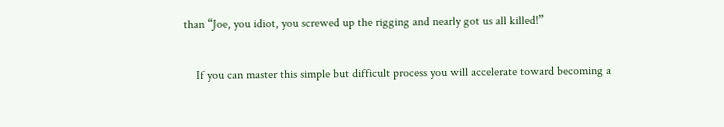than “Joe, you idiot, you screwed up the rigging and nearly got us all killed!”

    If you can master this simple but difficult process you will accelerate toward becoming a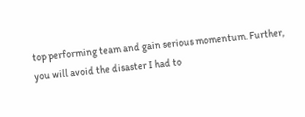top performing team and gain serious momentum. Further, you will avoid the disaster I had to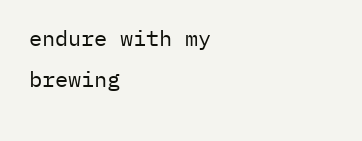endure with my brewing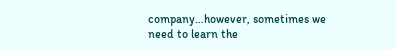company…however, sometimes we need to learn the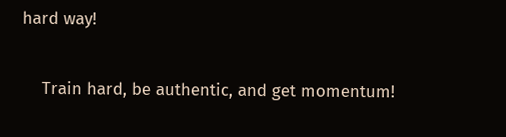hard way!

    Train hard, be authentic, and get momentum!